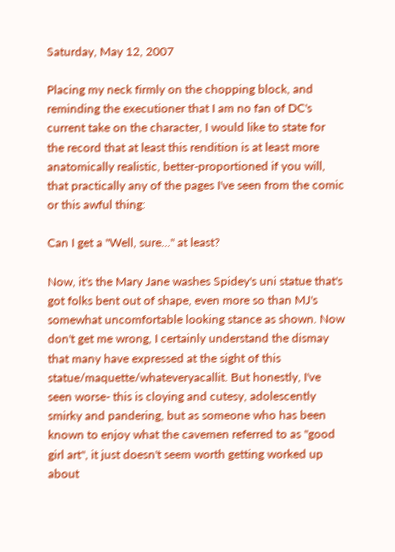Saturday, May 12, 2007

Placing my neck firmly on the chopping block, and reminding the executioner that I am no fan of DC's current take on the character, I would like to state for the record that at least this rendition is at least more anatomically realistic, better-proportioned if you will, that practically any of the pages I've seen from the comic or this awful thing:

Can I get a "Well, sure..." at least?

Now, it's the Mary Jane washes Spidey's uni statue that's got folks bent out of shape, even more so than MJ's somewhat uncomfortable looking stance as shown. Now don't get me wrong, I certainly understand the dismay that many have expressed at the sight of this statue/maquette/whateveryacallit. But honestly, I've seen worse- this is cloying and cutesy, adolescently smirky and pandering, but as someone who has been known to enjoy what the cavemen referred to as "good girl art", it just doesn't seem worth getting worked up about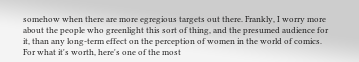somehow when there are more egregious targets out there. Frankly, I worry more about the people who greenlight this sort of thing, and the presumed audience for it, than any long-term effect on the perception of women in the world of comics. For what it's worth, here's one of the most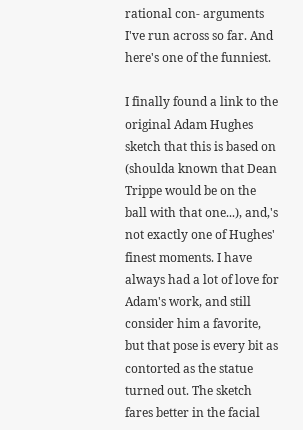rational con- arguments I've run across so far. And here's one of the funniest.

I finally found a link to the original Adam Hughes sketch that this is based on (shoulda known that Dean Trippe would be on the ball with that one...), and,'s not exactly one of Hughes' finest moments. I have always had a lot of love for Adam's work, and still consider him a favorite, but that pose is every bit as contorted as the statue turned out. The sketch fares better in the facial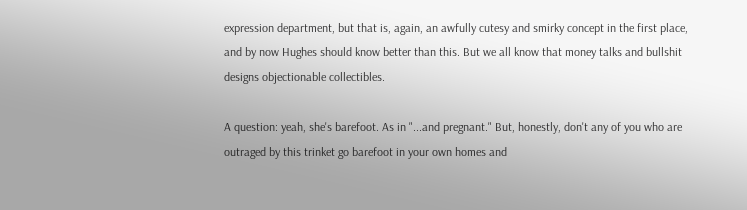expression department, but that is, again, an awfully cutesy and smirky concept in the first place, and by now Hughes should know better than this. But we all know that money talks and bullshit designs objectionable collectibles.

A question: yeah, she's barefoot. As in "...and pregnant." But, honestly, don't any of you who are outraged by this trinket go barefoot in your own homes and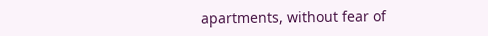apartments, without fear of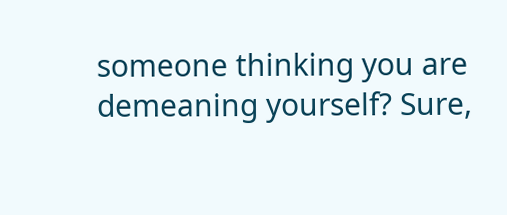someone thinking you are demeaning yourself? Sure,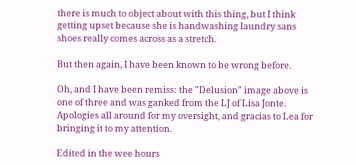there is much to object about with this thing, but I think getting upset because she is handwashing laundry sans shoes really comes across as a stretch.

But then again, I have been known to be wrong before.

Oh, and I have been remiss: the "Delusion" image above is one of three and was ganked from the LJ of Lisa Jonte. Apologies all around for my oversight, and gracias to Lea for bringing it to my attention.

Edited in the wee hours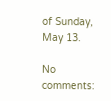of Sunday, May 13.

No comments: